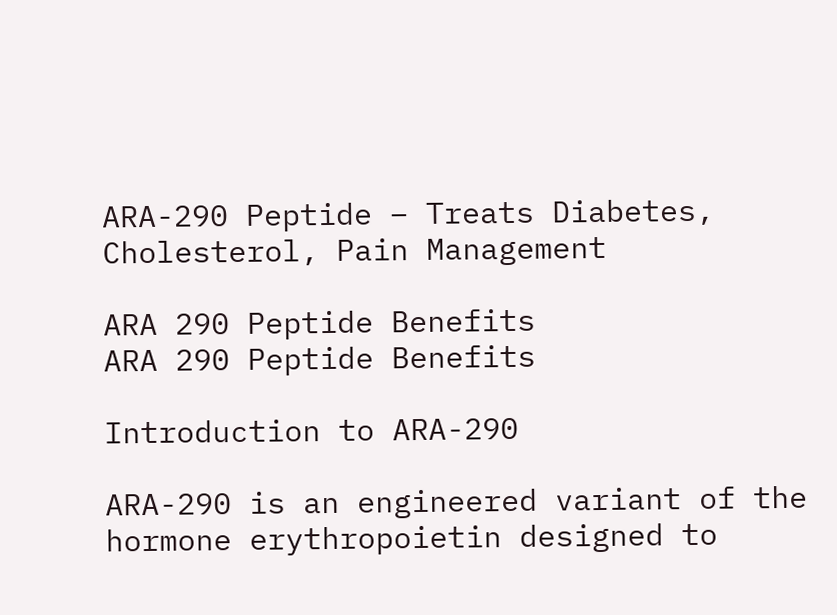ARA-290 Peptide – Treats Diabetes, Cholesterol, Pain Management

ARA 290 Peptide Benefits
ARA 290 Peptide Benefits

Introduction to ARA-290

ARA-290 is an engineered variant of the hormone erythropoietin designed to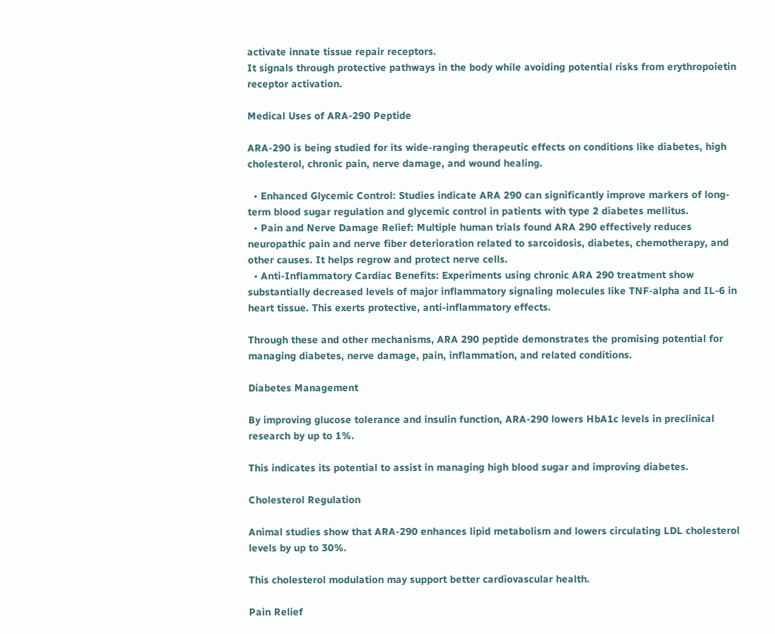activate innate tissue repair receptors.
It signals through protective pathways in the body while avoiding potential risks from erythropoietin receptor activation.

Medical Uses of ARA-290 Peptide

ARA-290 is being studied for its wide-ranging therapeutic effects on conditions like diabetes, high cholesterol, chronic pain, nerve damage, and wound healing.

  • Enhanced Glycemic Control: Studies indicate ARA 290 can significantly improve markers of long-term blood sugar regulation and glycemic control in patients with type 2 diabetes mellitus.
  • Pain and Nerve Damage Relief: Multiple human trials found ARA 290 effectively reduces neuropathic pain and nerve fiber deterioration related to sarcoidosis, diabetes, chemotherapy, and other causes. It helps regrow and protect nerve cells.
  • Anti-Inflammatory Cardiac Benefits: Experiments using chronic ARA 290 treatment show substantially decreased levels of major inflammatory signaling molecules like TNF-alpha and IL-6 in heart tissue. This exerts protective, anti-inflammatory effects.

Through these and other mechanisms, ARA 290 peptide demonstrates the promising potential for managing diabetes, nerve damage, pain, inflammation, and related conditions.

Diabetes Management

By improving glucose tolerance and insulin function, ARA-290 lowers HbA1c levels in preclinical research by up to 1%.

This indicates its potential to assist in managing high blood sugar and improving diabetes.

Cholesterol Regulation

Animal studies show that ARA-290 enhances lipid metabolism and lowers circulating LDL cholesterol levels by up to 30%.

This cholesterol modulation may support better cardiovascular health.

Pain Relief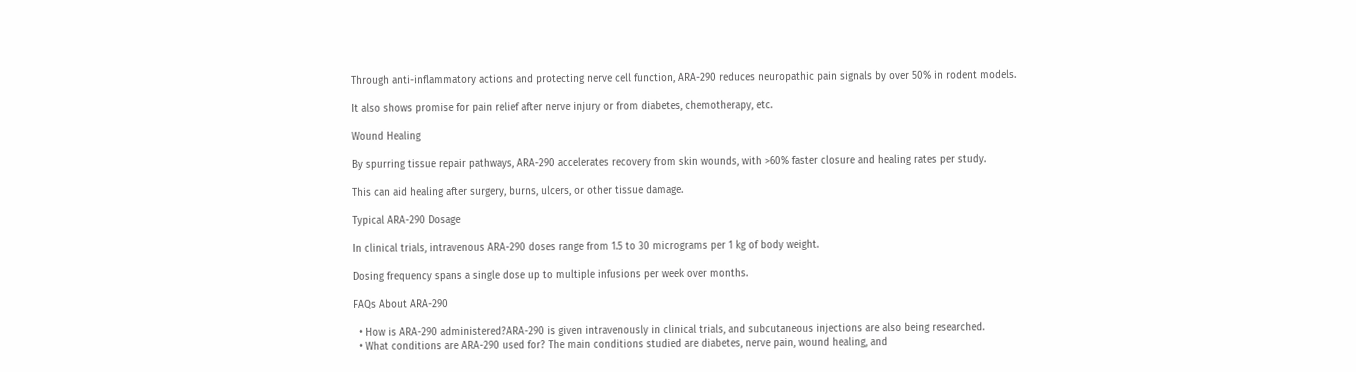Through anti-inflammatory actions and protecting nerve cell function, ARA-290 reduces neuropathic pain signals by over 50% in rodent models.

It also shows promise for pain relief after nerve injury or from diabetes, chemotherapy, etc.

Wound Healing

By spurring tissue repair pathways, ARA-290 accelerates recovery from skin wounds, with >60% faster closure and healing rates per study.

This can aid healing after surgery, burns, ulcers, or other tissue damage.

Typical ARA-290 Dosage

In clinical trials, intravenous ARA-290 doses range from 1.5 to 30 micrograms per 1 kg of body weight.

Dosing frequency spans a single dose up to multiple infusions per week over months.

FAQs About ARA-290

  • How is ARA-290 administered?ARA-290 is given intravenously in clinical trials, and subcutaneous injections are also being researched.
  • What conditions are ARA-290 used for? The main conditions studied are diabetes, nerve pain, wound healing, and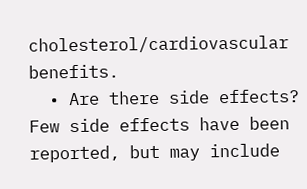cholesterol/cardiovascular benefits.
  • Are there side effects? Few side effects have been reported, but may include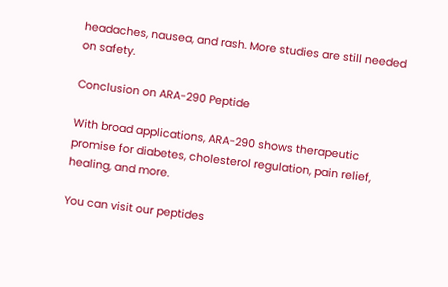headaches, nausea, and rash. More studies are still needed on safety.

Conclusion on ARA-290 Peptide

With broad applications, ARA-290 shows therapeutic promise for diabetes, cholesterol regulation, pain relief, healing, and more.

You can visit our peptides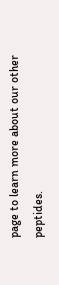page to learn more about our other peptides.